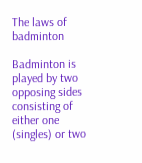The laws of badminton

Badminton is played by two opposing sides consisting of either one (singles) or two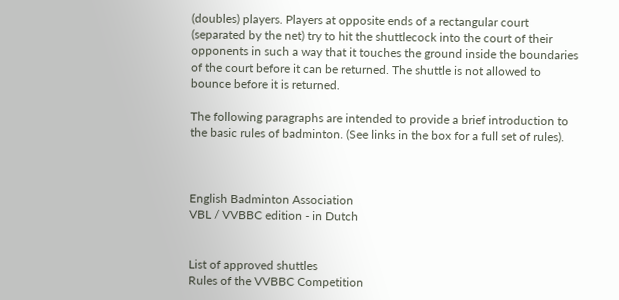(doubles) players. Players at opposite ends of a rectangular court (separated by the net) try to hit the shuttlecock into the court of their opponents in such a way that it touches the ground inside the boundaries of the court before it can be returned. The shuttle is not allowed to bounce before it is returned.

The following paragraphs are intended to provide a brief introduction to the basic rules of badminton. (See links in the box for a full set of rules).



English Badminton Association
VBL / VVBBC edition - in Dutch


List of approved shuttles
Rules of the VVBBC Competition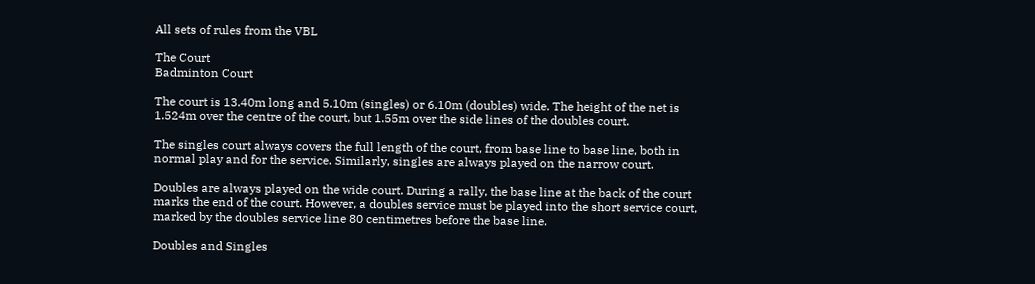All sets of rules from the VBL

The Court
Badminton Court

The court is 13.40m long and 5.10m (singles) or 6.10m (doubles) wide. The height of the net is 1.524m over the centre of the court, but 1.55m over the side lines of the doubles court.

The singles court always covers the full length of the court, from base line to base line, both in normal play and for the service. Similarly, singles are always played on the narrow court.

Doubles are always played on the wide court. During a rally, the base line at the back of the court marks the end of the court. However, a doubles service must be played into the short service court, marked by the doubles service line 80 centimetres before the base line.

Doubles and Singles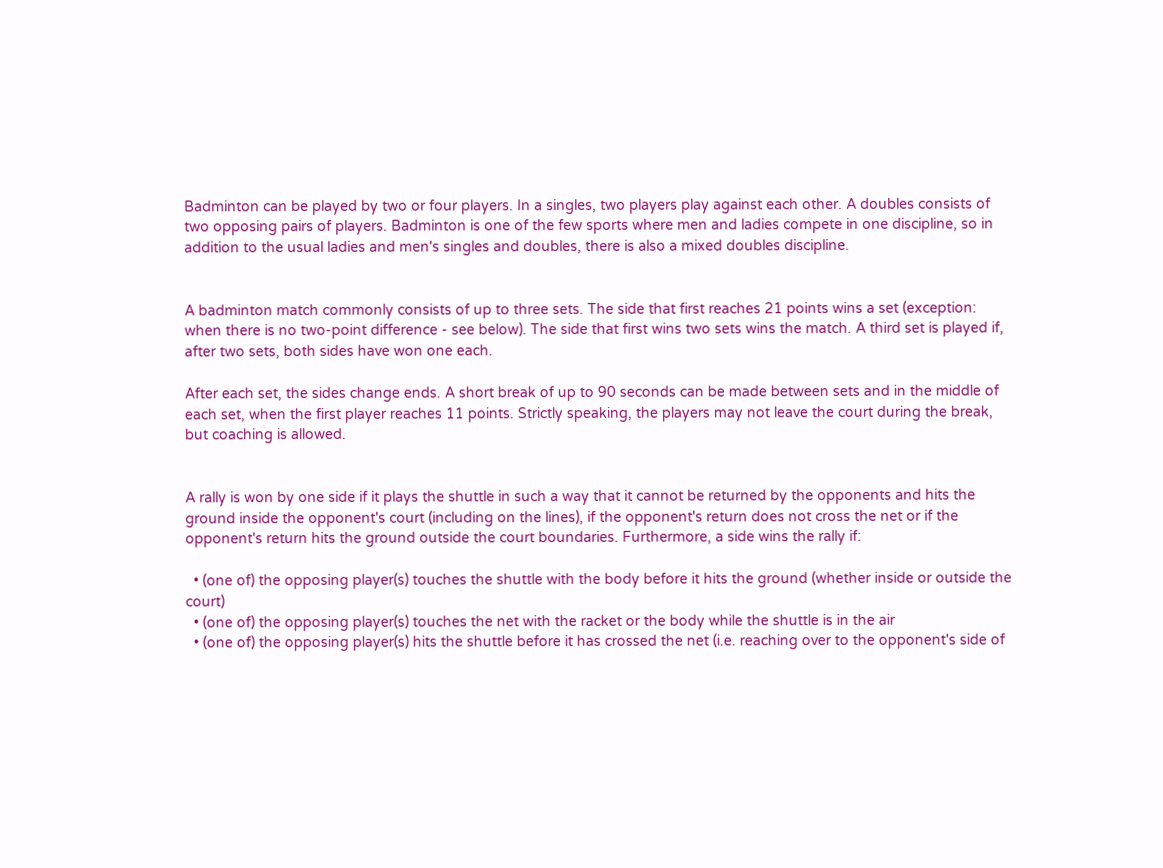Badminton can be played by two or four players. In a singles, two players play against each other. A doubles consists of two opposing pairs of players. Badminton is one of the few sports where men and ladies compete in one discipline, so in addition to the usual ladies and men's singles and doubles, there is also a mixed doubles discipline.


A badminton match commonly consists of up to three sets. The side that first reaches 21 points wins a set (exception: when there is no two-point difference - see below). The side that first wins two sets wins the match. A third set is played if, after two sets, both sides have won one each.

After each set, the sides change ends. A short break of up to 90 seconds can be made between sets and in the middle of each set, when the first player reaches 11 points. Strictly speaking, the players may not leave the court during the break, but coaching is allowed.


A rally is won by one side if it plays the shuttle in such a way that it cannot be returned by the opponents and hits the ground inside the opponent's court (including on the lines), if the opponent's return does not cross the net or if the opponent's return hits the ground outside the court boundaries. Furthermore, a side wins the rally if:

  • (one of) the opposing player(s) touches the shuttle with the body before it hits the ground (whether inside or outside the court)
  • (one of) the opposing player(s) touches the net with the racket or the body while the shuttle is in the air
  • (one of) the opposing player(s) hits the shuttle before it has crossed the net (i.e. reaching over to the opponent's side of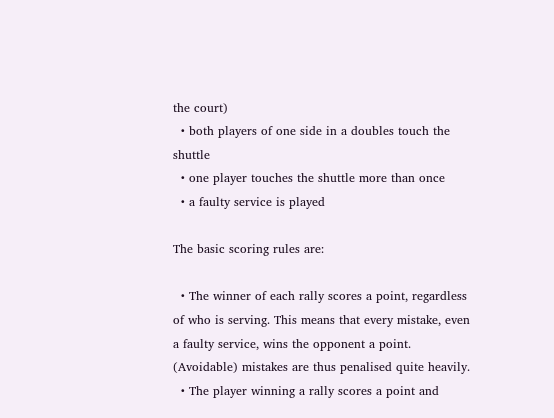the court)
  • both players of one side in a doubles touch the shuttle
  • one player touches the shuttle more than once
  • a faulty service is played

The basic scoring rules are:

  • The winner of each rally scores a point, regardless of who is serving. This means that every mistake, even a faulty service, wins the opponent a point. (Avoidable) mistakes are thus penalised quite heavily.
  • The player winning a rally scores a point and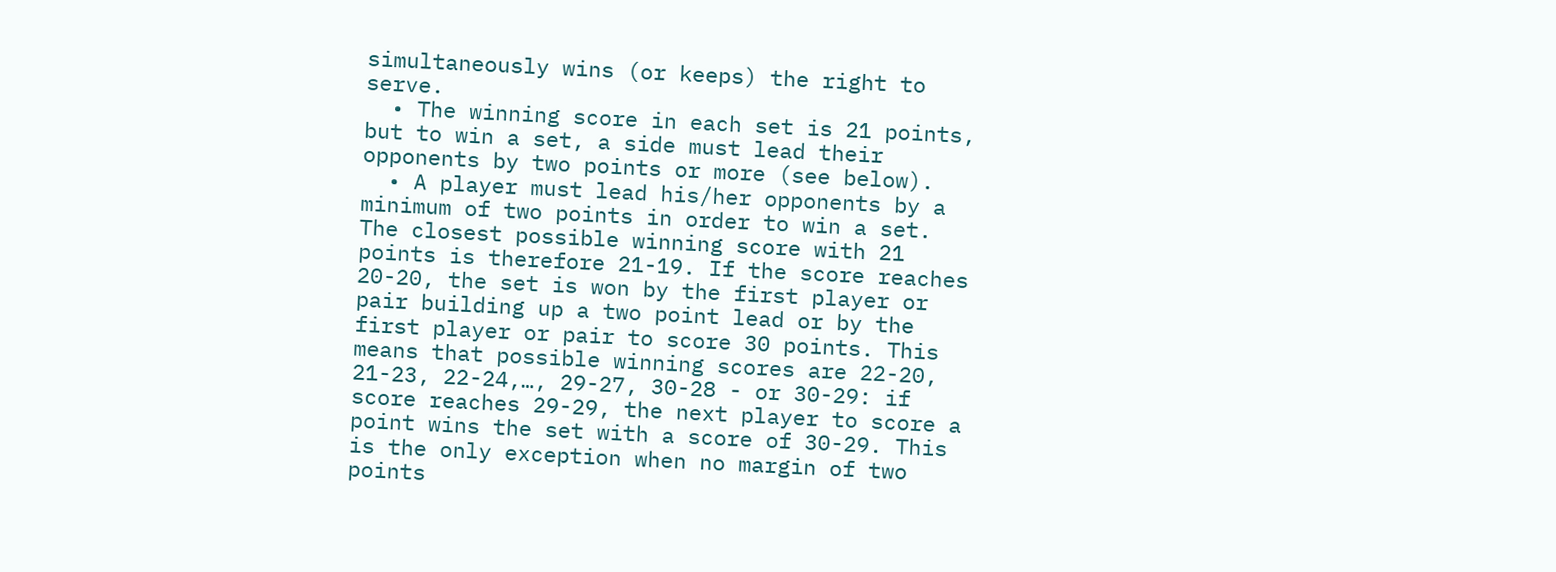simultaneously wins (or keeps) the right to serve.
  • The winning score in each set is 21 points, but to win a set, a side must lead their opponents by two points or more (see below).
  • A player must lead his/her opponents by a minimum of two points in order to win a set. The closest possible winning score with 21 points is therefore 21-19. If the score reaches 20-20, the set is won by the first player or pair building up a two point lead or by the first player or pair to score 30 points. This means that possible winning scores are 22-20, 21-23, 22-24,…, 29-27, 30-28 - or 30-29: if score reaches 29-29, the next player to score a point wins the set with a score of 30-29. This is the only exception when no margin of two points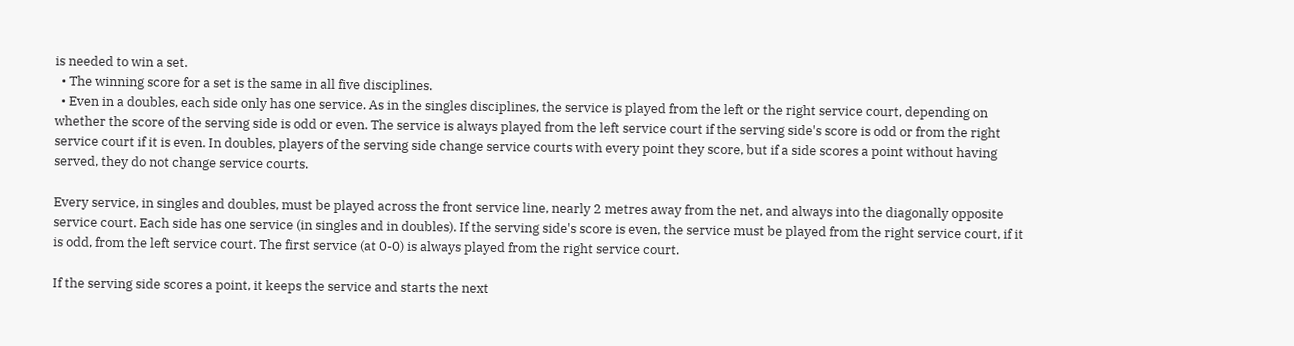is needed to win a set.
  • The winning score for a set is the same in all five disciplines.
  • Even in a doubles, each side only has one service. As in the singles disciplines, the service is played from the left or the right service court, depending on whether the score of the serving side is odd or even. The service is always played from the left service court if the serving side's score is odd or from the right service court if it is even. In doubles, players of the serving side change service courts with every point they score, but if a side scores a point without having served, they do not change service courts.

Every service, in singles and doubles, must be played across the front service line, nearly 2 metres away from the net, and always into the diagonally opposite service court. Each side has one service (in singles and in doubles). If the serving side's score is even, the service must be played from the right service court, if it is odd, from the left service court. The first service (at 0-0) is always played from the right service court.

If the serving side scores a point, it keeps the service and starts the next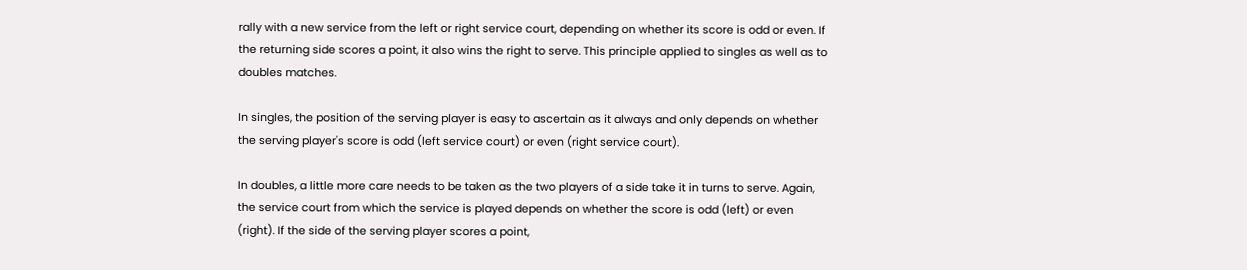rally with a new service from the left or right service court, depending on whether its score is odd or even. If the returning side scores a point, it also wins the right to serve. This principle applied to singles as well as to doubles matches.

In singles, the position of the serving player is easy to ascertain as it always and only depends on whether the serving player's score is odd (left service court) or even (right service court).

In doubles, a little more care needs to be taken as the two players of a side take it in turns to serve. Again, the service court from which the service is played depends on whether the score is odd (left) or even (right). If the side of the serving player scores a point,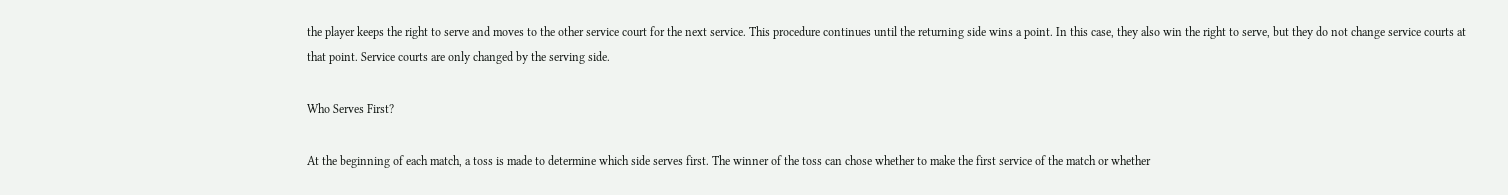the player keeps the right to serve and moves to the other service court for the next service. This procedure continues until the returning side wins a point. In this case, they also win the right to serve, but they do not change service courts at that point. Service courts are only changed by the serving side.

Who Serves First?

At the beginning of each match, a toss is made to determine which side serves first. The winner of the toss can chose whether to make the first service of the match or whether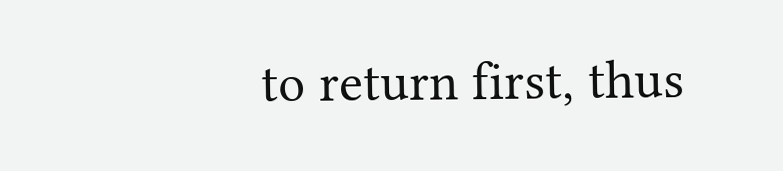to return first, thus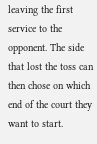leaving the first service to the opponent. The side that lost the toss can then chose on which end of the court they want to start.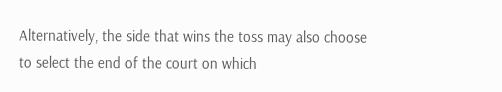Alternatively, the side that wins the toss may also choose to select the end of the court on which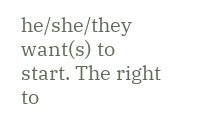he/she/they want(s) to start. The right to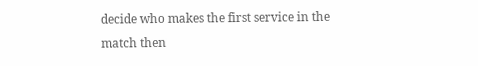decide who makes the first service in the match then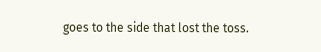goes to the side that lost the toss.